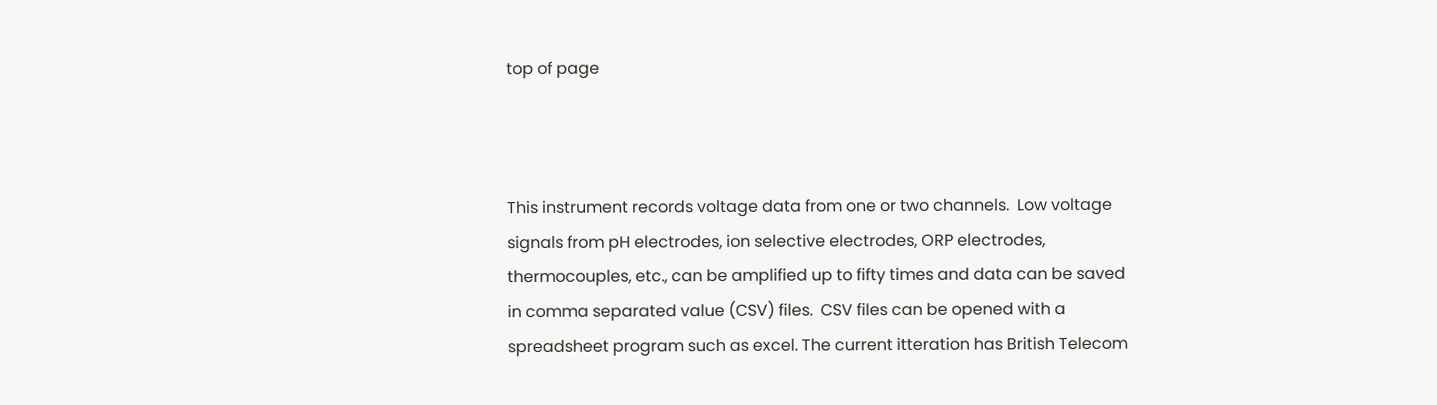top of page



This instrument records voltage data from one or two channels.  Low voltage signals from pH electrodes, ion selective electrodes, ORP electrodes, thermocouples, etc., can be amplified up to fifty times and data can be saved in comma separated value (CSV) files.  CSV files can be opened with a spreadsheet program such as excel. The current itteration has British Telecom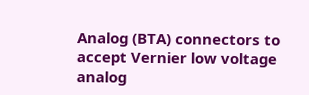Analog (BTA) connectors to accept Vernier low voltage analog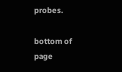probes.

bottom of page